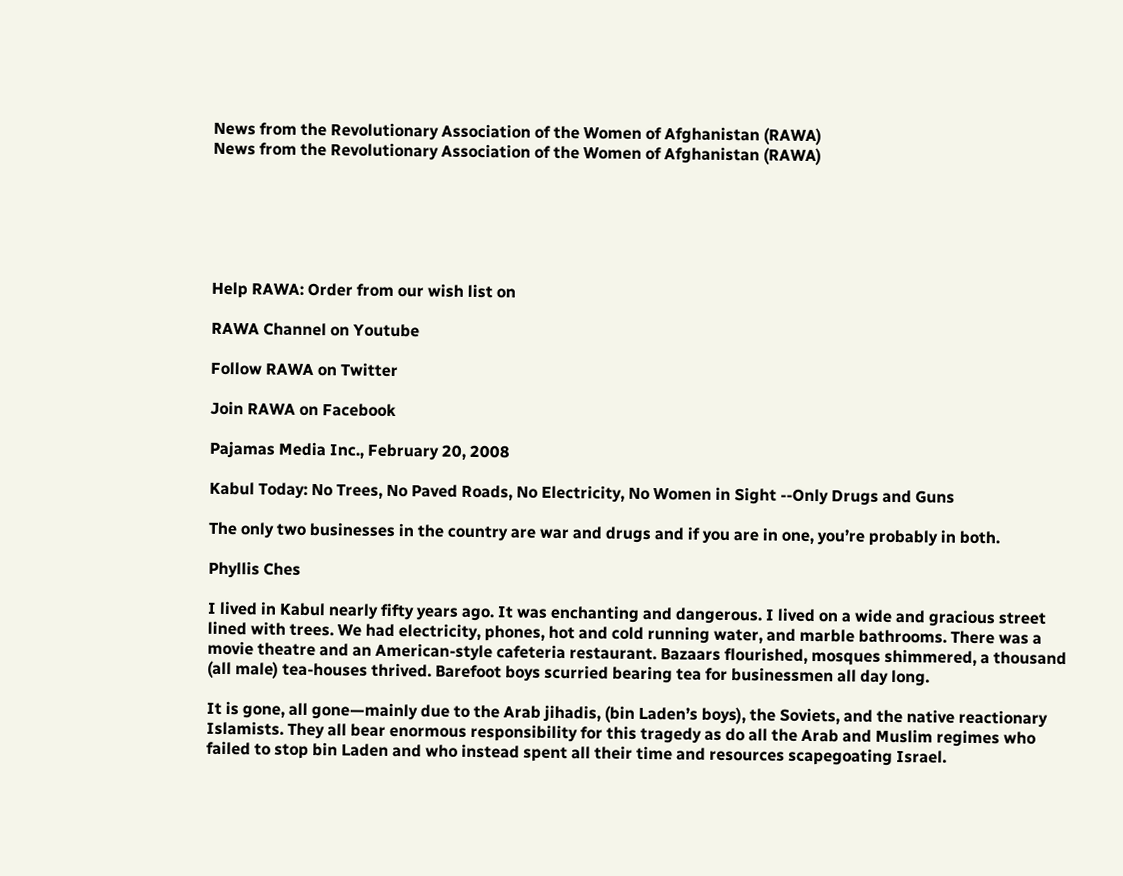News from the Revolutionary Association of the Women of Afghanistan (RAWA)
News from the Revolutionary Association of the Women of Afghanistan (RAWA)






Help RAWA: Order from our wish list on

RAWA Channel on Youtube

Follow RAWA on Twitter

Join RAWA on Facebook

Pajamas Media Inc., February 20, 2008

Kabul Today: No Trees, No Paved Roads, No Electricity, No Women in Sight --Only Drugs and Guns

The only two businesses in the country are war and drugs and if you are in one, you’re probably in both.

Phyllis Ches

I lived in Kabul nearly fifty years ago. It was enchanting and dangerous. I lived on a wide and gracious street lined with trees. We had electricity, phones, hot and cold running water, and marble bathrooms. There was a movie theatre and an American-style cafeteria restaurant. Bazaars flourished, mosques shimmered, a thousand (all male) tea-houses thrived. Barefoot boys scurried bearing tea for businessmen all day long.

It is gone, all gone—mainly due to the Arab jihadis, (bin Laden’s boys), the Soviets, and the native reactionary Islamists. They all bear enormous responsibility for this tragedy as do all the Arab and Muslim regimes who failed to stop bin Laden and who instead spent all their time and resources scapegoating Israel.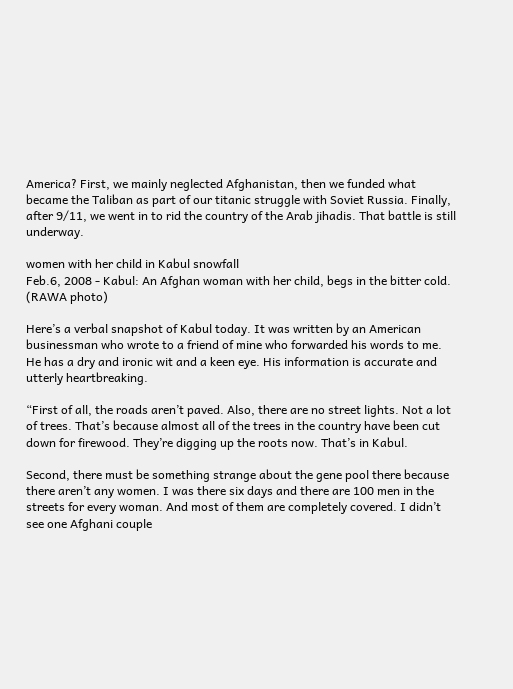America? First, we mainly neglected Afghanistan, then we funded what became the Taliban as part of our titanic struggle with Soviet Russia. Finally, after 9/11, we went in to rid the country of the Arab jihadis. That battle is still underway.

women with her child in Kabul snowfall
Feb.6, 2008 - Kabul: An Afghan woman with her child, begs in the bitter cold. (RAWA photo)

Here’s a verbal snapshot of Kabul today. It was written by an American businessman who wrote to a friend of mine who forwarded his words to me. He has a dry and ironic wit and a keen eye. His information is accurate and utterly heartbreaking.

“First of all, the roads aren’t paved. Also, there are no street lights. Not a lot of trees. That’s because almost all of the trees in the country have been cut down for firewood. They’re digging up the roots now. That’s in Kabul.

Second, there must be something strange about the gene pool there because there aren’t any women. I was there six days and there are 100 men in the streets for every woman. And most of them are completely covered. I didn’t see one Afghani couple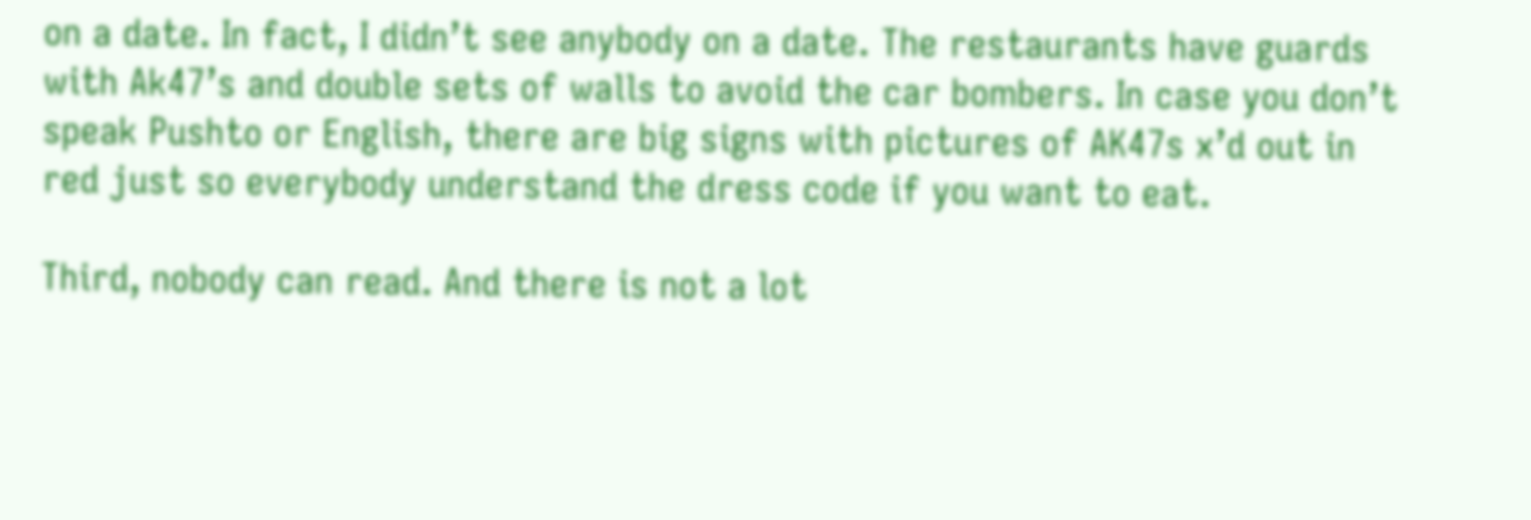on a date. In fact, I didn’t see anybody on a date. The restaurants have guards with Ak47’s and double sets of walls to avoid the car bombers. In case you don’t speak Pushto or English, there are big signs with pictures of AK47s x’d out in red just so everybody understand the dress code if you want to eat.

Third, nobody can read. And there is not a lot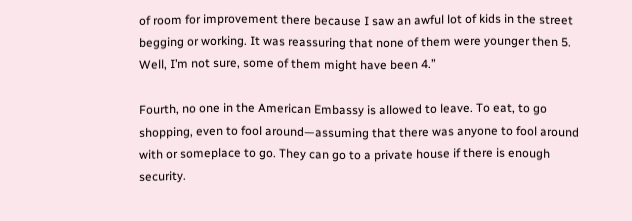of room for improvement there because I saw an awful lot of kids in the street begging or working. It was reassuring that none of them were younger then 5. Well, I’m not sure, some of them might have been 4.”

Fourth, no one in the American Embassy is allowed to leave. To eat, to go shopping, even to fool around—assuming that there was anyone to fool around with or someplace to go. They can go to a private house if there is enough security.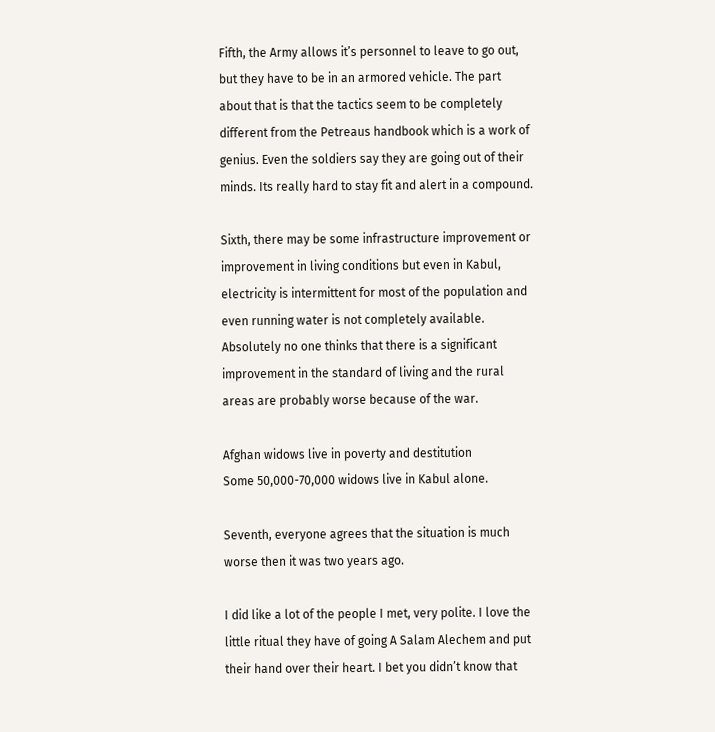Fifth, the Army allows it’s personnel to leave to go out, but they have to be in an armored vehicle. The part about that is that the tactics seem to be completely different from the Petreaus handbook which is a work of genius. Even the soldiers say they are going out of their minds. Its really hard to stay fit and alert in a compound.

Sixth, there may be some infrastructure improvement or improvement in living conditions but even in Kabul, electricity is intermittent for most of the population and even running water is not completely available. Absolutely no one thinks that there is a significant improvement in the standard of living and the rural areas are probably worse because of the war.

Afghan widows live in poverty and destitution
Some 50,000-70,000 widows live in Kabul alone.

Seventh, everyone agrees that the situation is much worse then it was two years ago.

I did like a lot of the people I met, very polite. I love the little ritual they have of going A Salam Alechem and put their hand over their heart. I bet you didn’t know that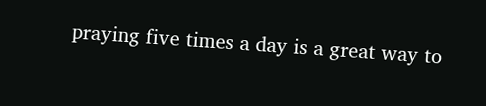praying five times a day is a great way to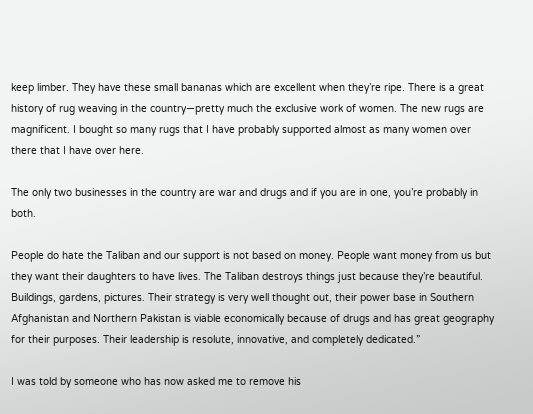keep limber. They have these small bananas which are excellent when they’re ripe. There is a great history of rug weaving in the country—pretty much the exclusive work of women. The new rugs are magnificent. I bought so many rugs that I have probably supported almost as many women over there that I have over here.

The only two businesses in the country are war and drugs and if you are in one, you’re probably in both.

People do hate the Taliban and our support is not based on money. People want money from us but they want their daughters to have lives. The Taliban destroys things just because they’re beautiful. Buildings, gardens, pictures. Their strategy is very well thought out, their power base in Southern Afghanistan and Northern Pakistan is viable economically because of drugs and has great geography for their purposes. Their leadership is resolute, innovative, and completely dedicated.”

I was told by someone who has now asked me to remove his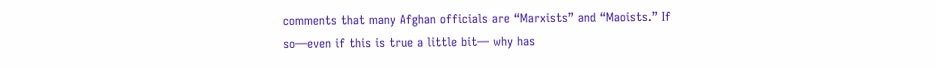comments that many Afghan officials are “Marxists” and “Maoists.” If so—even if this is true a little bit— why has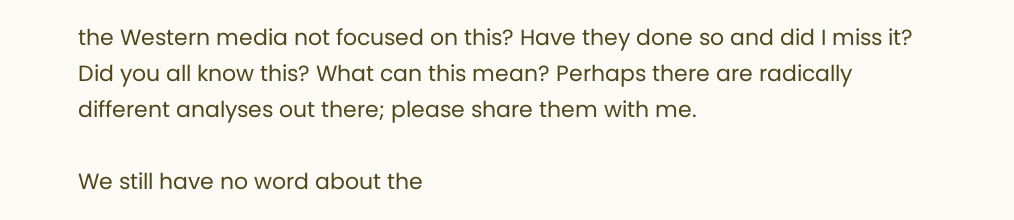the Western media not focused on this? Have they done so and did I miss it? Did you all know this? What can this mean? Perhaps there are radically different analyses out there; please share them with me.

We still have no word about the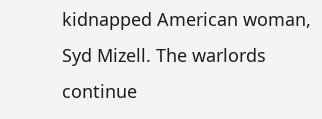kidnapped American woman, Syd Mizell. The warlords continue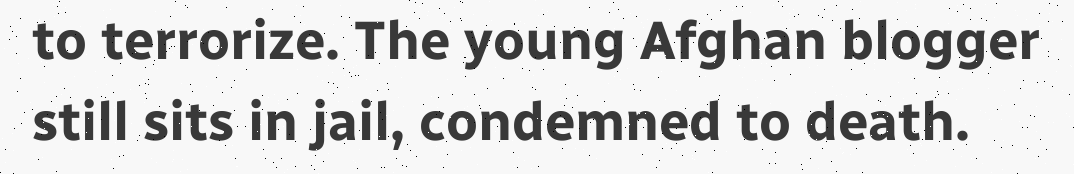to terrorize. The young Afghan blogger still sits in jail, condemned to death.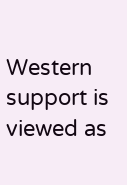Western support is viewed as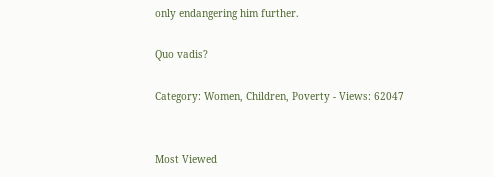only endangering him further.

Quo vadis?

Category: Women, Children, Poverty - Views: 62047


Most Viewed